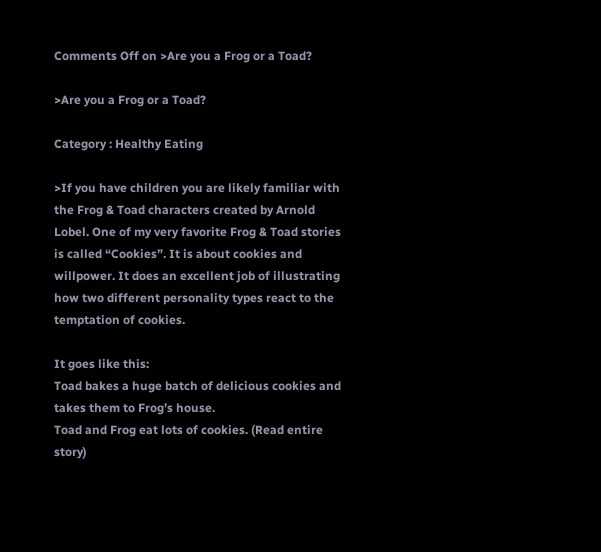Comments Off on >Are you a Frog or a Toad?

>Are you a Frog or a Toad?

Category : Healthy Eating

>If you have children you are likely familiar with the Frog & Toad characters created by Arnold Lobel. One of my very favorite Frog & Toad stories is called “Cookies”. It is about cookies and willpower. It does an excellent job of illustrating how two different personality types react to the temptation of cookies.

It goes like this:
Toad bakes a huge batch of delicious cookies and takes them to Frog’s house.
Toad and Frog eat lots of cookies. (Read entire story)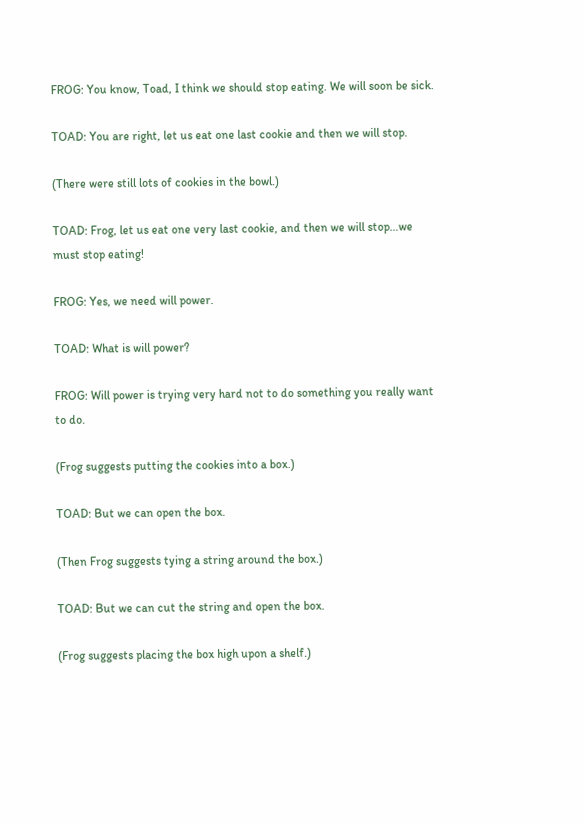FROG: You know, Toad, I think we should stop eating. We will soon be sick.

TOAD: You are right, let us eat one last cookie and then we will stop.

(There were still lots of cookies in the bowl.)

TOAD: Frog, let us eat one very last cookie, and then we will stop…we must stop eating!

FROG: Yes, we need will power.

TOAD: What is will power?

FROG: Will power is trying very hard not to do something you really want to do.

(Frog suggests putting the cookies into a box.)

TOAD: But we can open the box.

(Then Frog suggests tying a string around the box.)

TOAD: But we can cut the string and open the box.

(Frog suggests placing the box high upon a shelf.)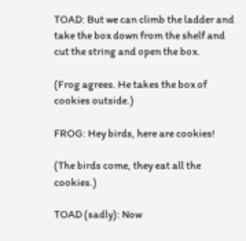TOAD: But we can climb the ladder and take the box down from the shelf and cut the string and open the box.

(Frog agrees. He takes the box of cookies outside.)

FROG: Hey birds, here are cookies!

(The birds come, they eat all the cookies.)

TOAD (sadly): Now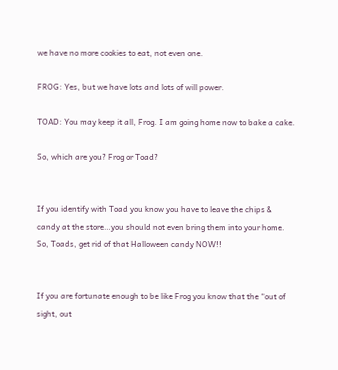we have no more cookies to eat, not even one.

FROG: Yes, but we have lots and lots of will power.

TOAD: You may keep it all, Frog. I am going home now to bake a cake.

So, which are you? Frog or Toad?


If you identify with Toad you know you have to leave the chips & candy at the store…you should not even bring them into your home. So, Toads, get rid of that Halloween candy NOW!!


If you are fortunate enough to be like Frog you know that the “out of sight, out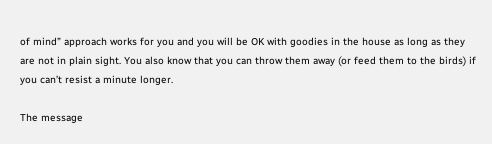of mind” approach works for you and you will be OK with goodies in the house as long as they are not in plain sight. You also know that you can throw them away (or feed them to the birds) if you can’t resist a minute longer.

The message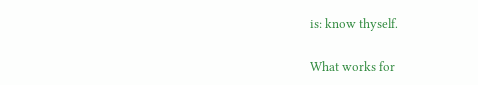is: know thyself.

What works for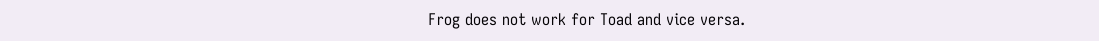Frog does not work for Toad and vice versa.